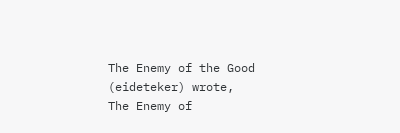The Enemy of the Good (eideteker) wrote,
The Enemy of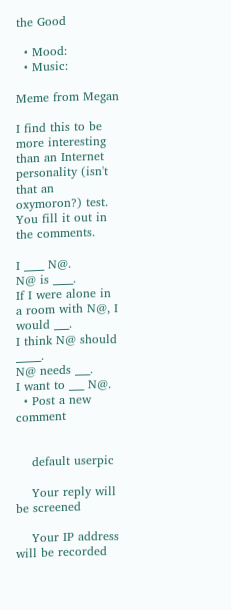the Good

  • Mood:
  • Music:

Meme from Megan

I find this to be more interesting than an Internet personality (isn't that an oxymoron?) test. You fill it out in the comments.

I ____ N@.
N@ is ____.
If I were alone in a room with N@, I would ___.
I think N@ should _____.
N@ needs ___.
I want to ___ N@.
  • Post a new comment


    default userpic

    Your reply will be screened

    Your IP address will be recorded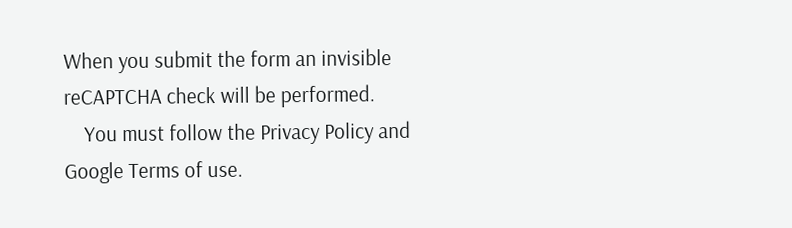When you submit the form an invisible reCAPTCHA check will be performed.
    You must follow the Privacy Policy and Google Terms of use.